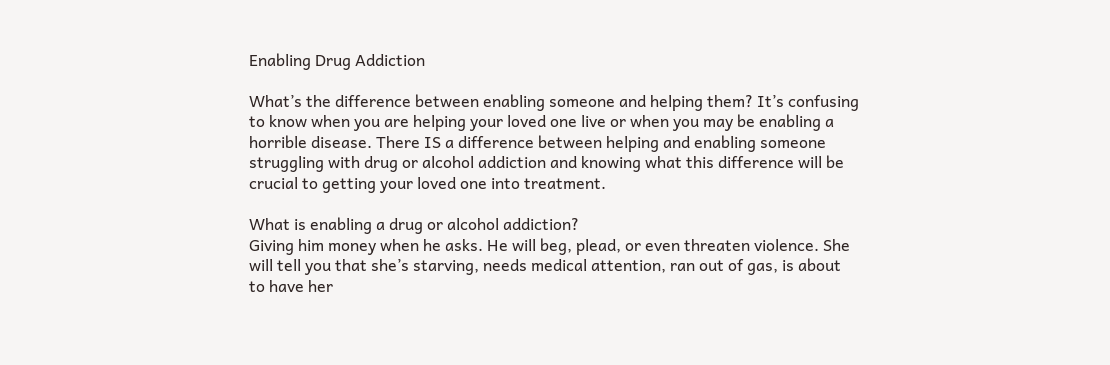Enabling Drug Addiction

What’s the difference between enabling someone and helping them? It’s confusing to know when you are helping your loved one live or when you may be enabling a horrible disease. There IS a difference between helping and enabling someone struggling with drug or alcohol addiction and knowing what this difference will be crucial to getting your loved one into treatment.

What is enabling a drug or alcohol addiction?
Giving him money when he asks. He will beg, plead, or even threaten violence. She will tell you that she’s starving, needs medical attention, ran out of gas, is about to have her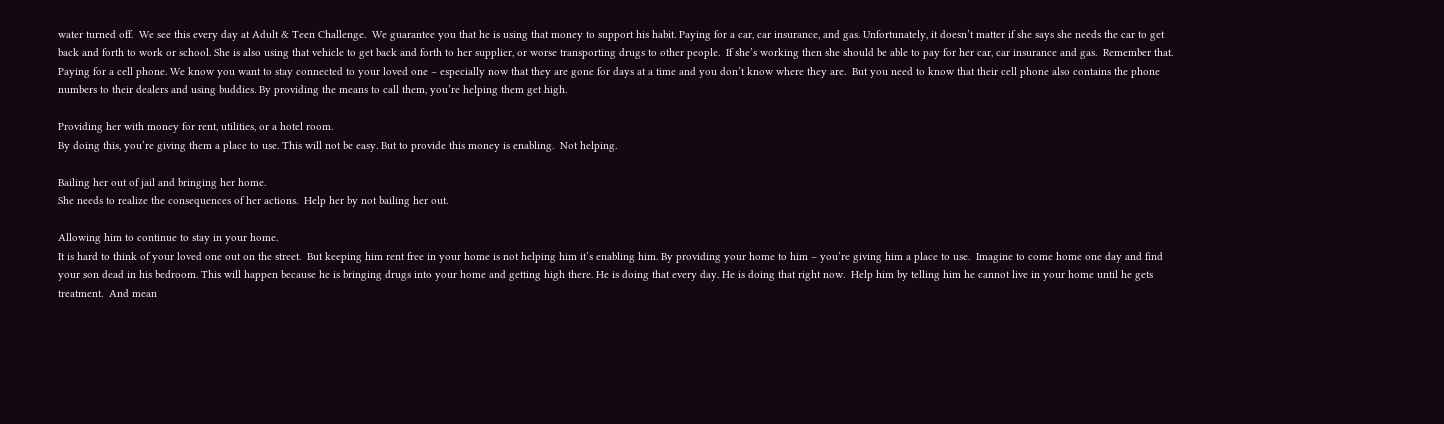water turned off.  We see this every day at Adult & Teen Challenge.  We guarantee you that he is using that money to support his habit. Paying for a car, car insurance, and gas. Unfortunately, it doesn’t matter if she says she needs the car to get back and forth to work or school. She is also using that vehicle to get back and forth to her supplier, or worse transporting drugs to other people.  If she’s working then she should be able to pay for her car, car insurance and gas.  Remember that. Paying for a cell phone. We know you want to stay connected to your loved one – especially now that they are gone for days at a time and you don’t know where they are.  But you need to know that their cell phone also contains the phone numbers to their dealers and using buddies. By providing the means to call them, you’re helping them get high.

Providing her with money for rent, utilities, or a hotel room.
By doing this, you’re giving them a place to use. This will not be easy. But to provide this money is enabling.  Not helping.

Bailing her out of jail and bringing her home.
She needs to realize the consequences of her actions.  Help her by not bailing her out.

Allowing him to continue to stay in your home.
It is hard to think of your loved one out on the street.  But keeping him rent free in your home is not helping him it’s enabling him. By providing your home to him – you’re giving him a place to use.  Imagine to come home one day and find your son dead in his bedroom. This will happen because he is bringing drugs into your home and getting high there. He is doing that every day. He is doing that right now.  Help him by telling him he cannot live in your home until he gets treatment.  And mean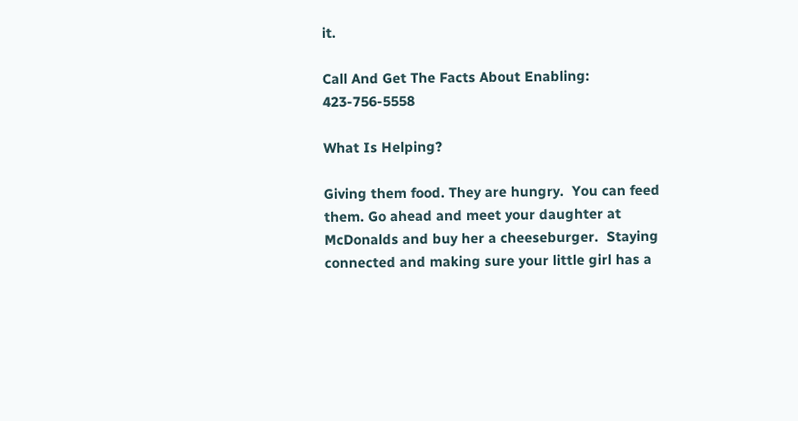it.

Call And Get The Facts About Enabling: 423-756-5558

What Is Helping?

Giving them food. They are hungry.  You can feed them. Go ahead and meet your daughter at McDonalds and buy her a cheeseburger.  Staying connected and making sure your little girl has a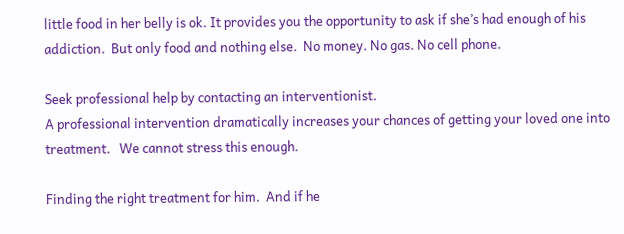little food in her belly is ok. It provides you the opportunity to ask if she’s had enough of his addiction.  But only food and nothing else.  No money. No gas. No cell phone.

Seek professional help by contacting an interventionist.
A professional intervention dramatically increases your chances of getting your loved one into treatment.   We cannot stress this enough.

Finding the right treatment for him.  And if he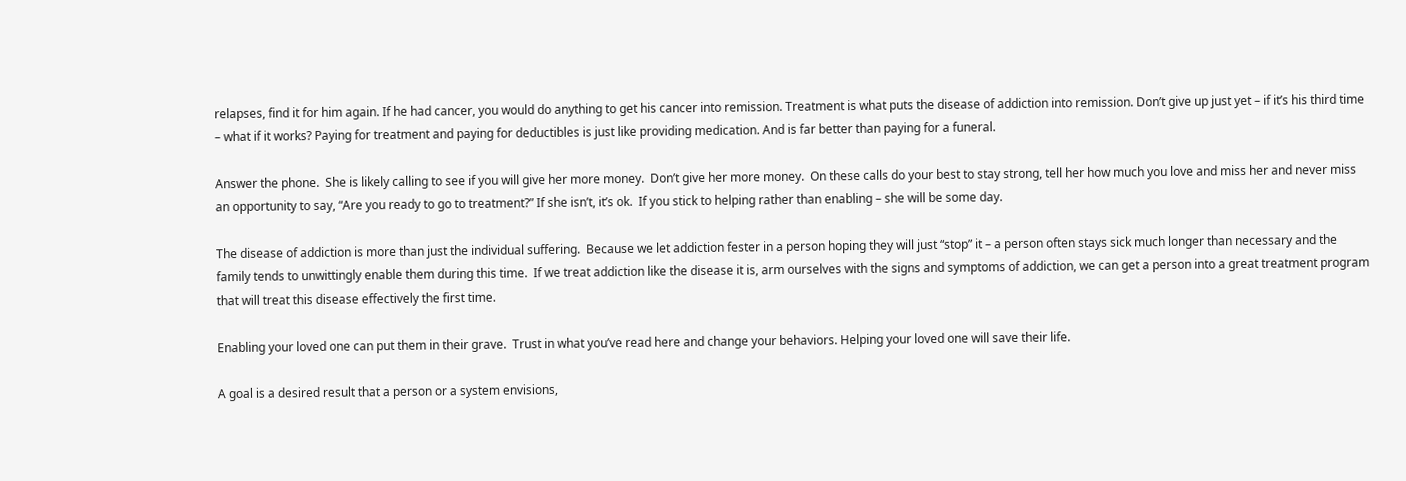relapses, find it for him again. If he had cancer, you would do anything to get his cancer into remission. Treatment is what puts the disease of addiction into remission. Don’t give up just yet – if it’s his third time – what if it works? Paying for treatment and paying for deductibles is just like providing medication. And is far better than paying for a funeral.

Answer the phone.  She is likely calling to see if you will give her more money.  Don’t give her more money.  On these calls do your best to stay strong, tell her how much you love and miss her and never miss an opportunity to say, “Are you ready to go to treatment?” If she isn’t, it’s ok.  If you stick to helping rather than enabling – she will be some day.

The disease of addiction is more than just the individual suffering.  Because we let addiction fester in a person hoping they will just “stop” it – a person often stays sick much longer than necessary and the family tends to unwittingly enable them during this time.  If we treat addiction like the disease it is, arm ourselves with the signs and symptoms of addiction, we can get a person into a great treatment program that will treat this disease effectively the first time.

Enabling your loved one can put them in their grave.  Trust in what you’ve read here and change your behaviors. Helping your loved one will save their life.

A goal is a desired result that a person or a system envisions,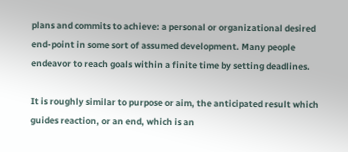plans and commits to achieve: a personal or organizational desired end-point in some sort of assumed development. Many people endeavor to reach goals within a finite time by setting deadlines.

It is roughly similar to purpose or aim, the anticipated result which guides reaction, or an end, which is an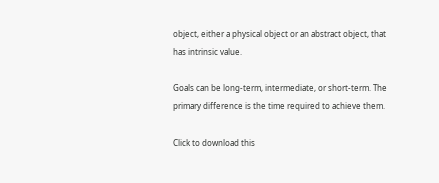object, either a physical object or an abstract object, that has intrinsic value.

Goals can be long-term, intermediate, or short-term. The primary difference is the time required to achieve them.

Click to download this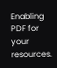Enabling PDF for your resources.